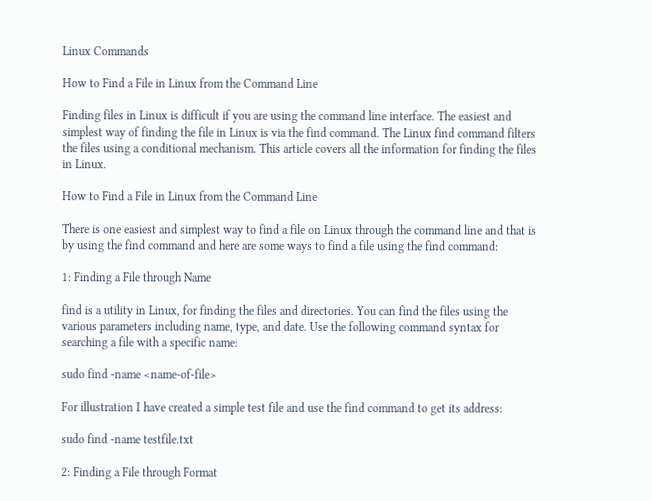Linux Commands

How to Find a File in Linux from the Command Line

Finding files in Linux is difficult if you are using the command line interface. The easiest and simplest way of finding the file in Linux is via the find command. The Linux find command filters the files using a conditional mechanism. This article covers all the information for finding the files in Linux.

How to Find a File in Linux from the Command Line

There is one easiest and simplest way to find a file on Linux through the command line and that is by using the find command and here are some ways to find a file using the find command:

1: Finding a File through Name

find is a utility in Linux, for finding the files and directories. You can find the files using the various parameters including name, type, and date. Use the following command syntax for searching a file with a specific name:

sudo find -name <name-of-file>

For illustration I have created a simple test file and use the find command to get its address:

sudo find -name testfile.txt

2: Finding a File through Format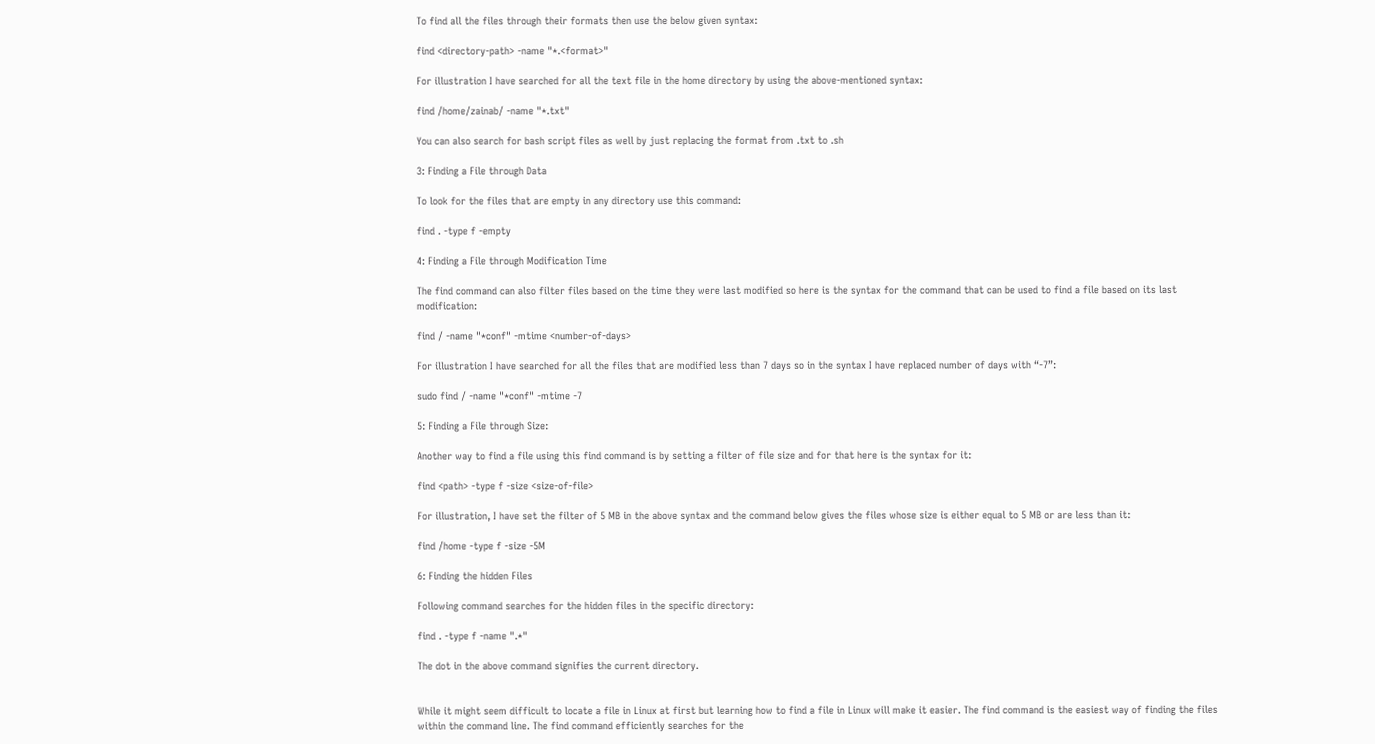To find all the files through their formats then use the below given syntax:

find <directory-path> -name "*.<format>"

For illustration I have searched for all the text file in the home directory by using the above-mentioned syntax:

find /home/zainab/ -name "*.txt"

You can also search for bash script files as well by just replacing the format from .txt to .sh

3: Finding a File through Data

To look for the files that are empty in any directory use this command:

find . -type f -empty

4: Finding a File through Modification Time

The find command can also filter files based on the time they were last modified so here is the syntax for the command that can be used to find a file based on its last modification:

find / -name "*conf" -mtime <number-of-days>

For illustration I have searched for all the files that are modified less than 7 days so in the syntax I have replaced number of days with “-7”:

sudo find / -name "*conf" -mtime -7

5: Finding a File through Size:

Another way to find a file using this find command is by setting a filter of file size and for that here is the syntax for it:

find <path> -type f -size <size-of-file>

For illustration, I have set the filter of 5 MB in the above syntax and the command below gives the files whose size is either equal to 5 MB or are less than it:

find /home -type f -size -5M

6: Finding the hidden Files

Following command searches for the hidden files in the specific directory:

find . -type f -name ".*"

The dot in the above command signifies the current directory.


While it might seem difficult to locate a file in Linux at first but learning how to find a file in Linux will make it easier. The find command is the easiest way of finding the files within the command line. The find command efficiently searches for the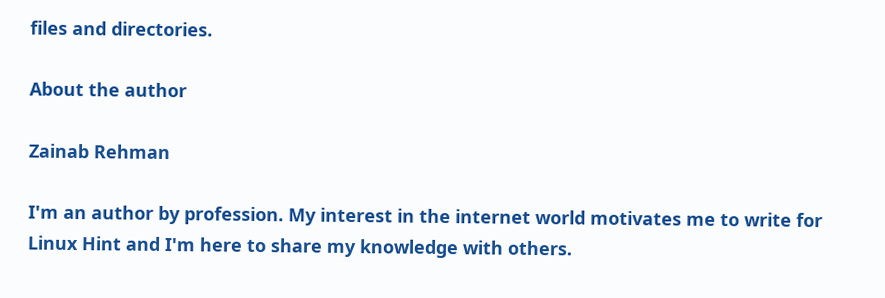files and directories.

About the author

Zainab Rehman

I'm an author by profession. My interest in the internet world motivates me to write for Linux Hint and I'm here to share my knowledge with others.